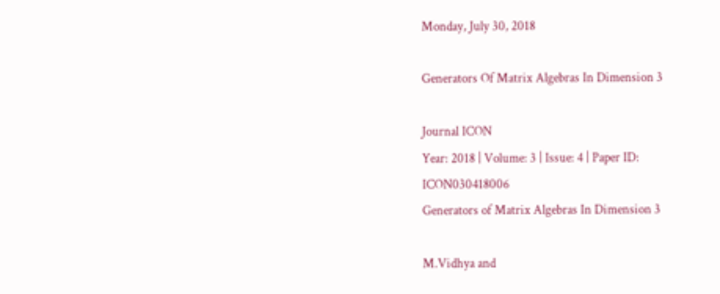Monday, July 30, 2018

Generators Of Matrix Algebras In Dimension 3

Journal ICON
Year: 2018 | Volume: 3 | Issue: 4 | Paper ID: ICON030418006
Generators of Matrix Algebras In Dimension 3

M.Vidhya and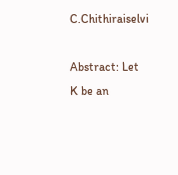C.Chithiraiselvi

Abstract: Let K be an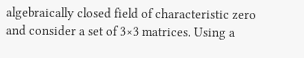algebraically closed field of characteristic zero and consider a set of 3×3 matrices. Using a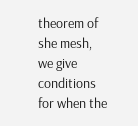theorem of she mesh, we give conditions for when the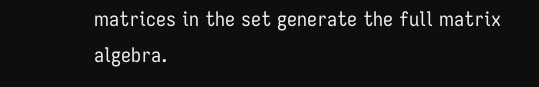matrices in the set generate the full matrix algebra.